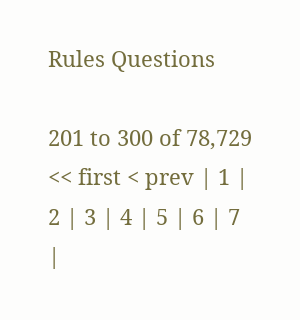Rules Questions

201 to 300 of 78,729 << first < prev | 1 | 2 | 3 | 4 | 5 | 6 | 7 |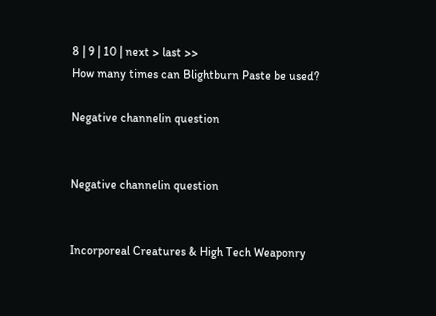8 | 9 | 10 | next > last >>
How many times can Blightburn Paste be used?

Negative channelin question


Negative channelin question


Incorporeal Creatures & High Tech Weaponry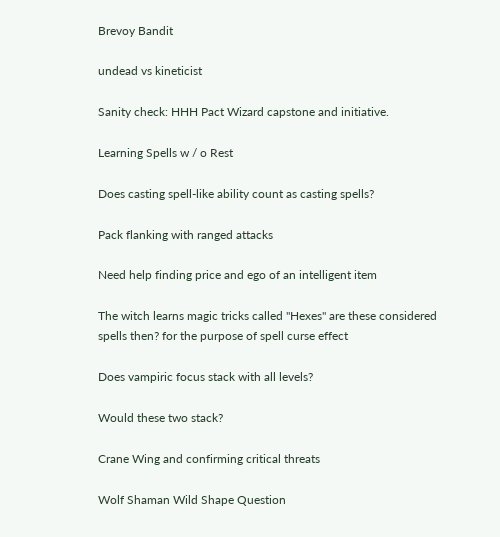Brevoy Bandit

undead vs kineticist

Sanity check: HHH Pact Wizard capstone and initiative.

Learning Spells w / o Rest

Does casting spell-like ability count as casting spells?

Pack flanking with ranged attacks

Need help finding price and ego of an intelligent item

The witch learns magic tricks called "Hexes" are these considered spells then? for the purpose of spell curse effect

Does vampiric focus stack with all levels?

Would these two stack?

Crane Wing and confirming critical threats

Wolf Shaman Wild Shape Question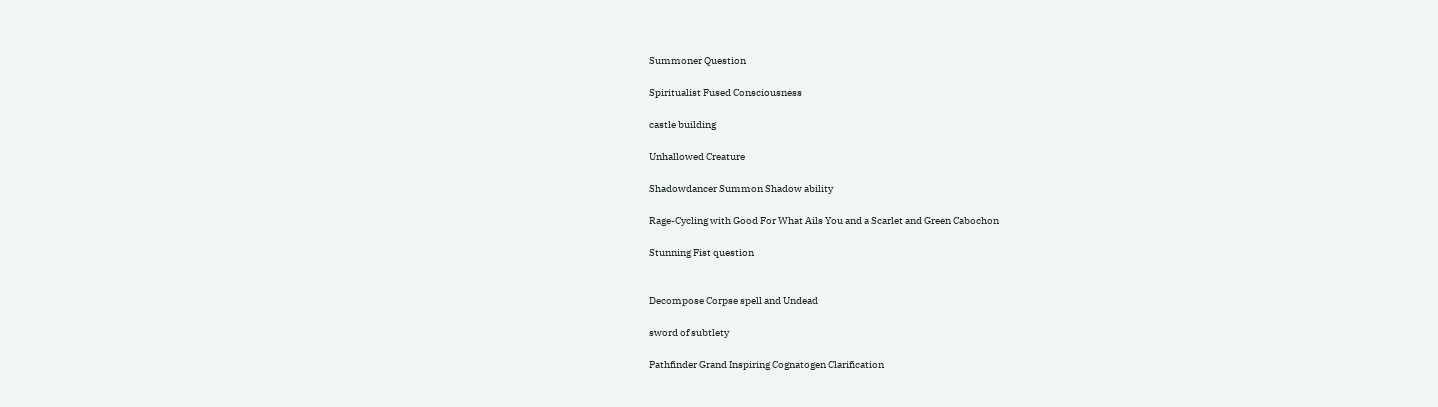Summoner Question

Spiritualist Fused Consciousness

castle building

Unhallowed Creature

Shadowdancer Summon Shadow ability

Rage-Cycling with Good For What Ails You and a Scarlet and Green Cabochon

Stunning Fist question


Decompose Corpse spell and Undead

sword of subtlety

Pathfinder Grand Inspiring Cognatogen Clarification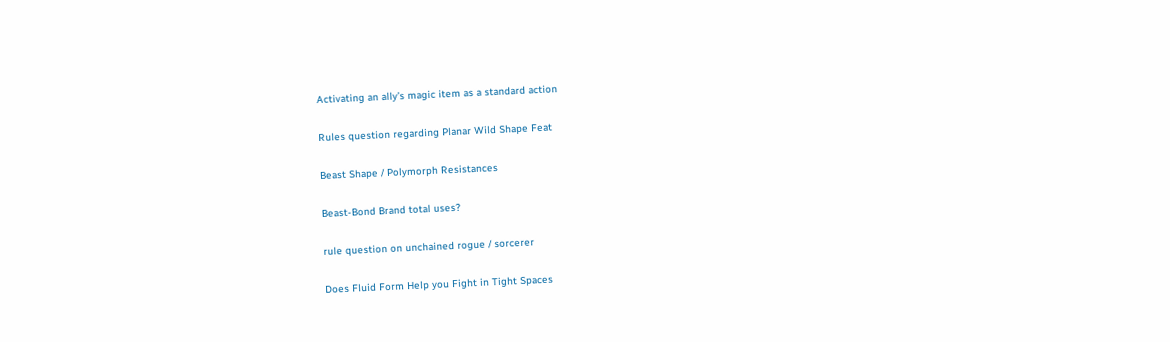Activating an ally’s magic item as a standard action

Rules question regarding Planar Wild Shape Feat

Beast Shape / Polymorph Resistances

Beast-Bond Brand total uses?

rule question on unchained rogue / sorcerer

Does Fluid Form Help you Fight in Tight Spaces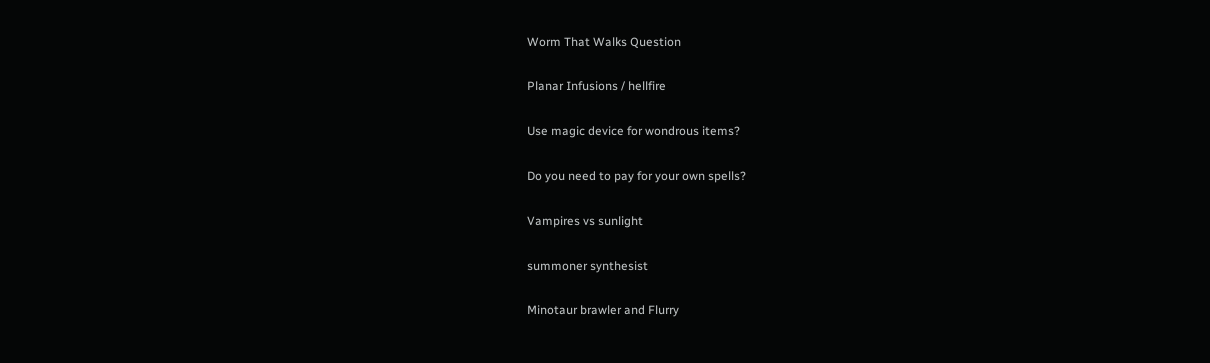Worm That Walks Question

Planar Infusions / hellfire

Use magic device for wondrous items?

Do you need to pay for your own spells?

Vampires vs sunlight

summoner synthesist

Minotaur brawler and Flurry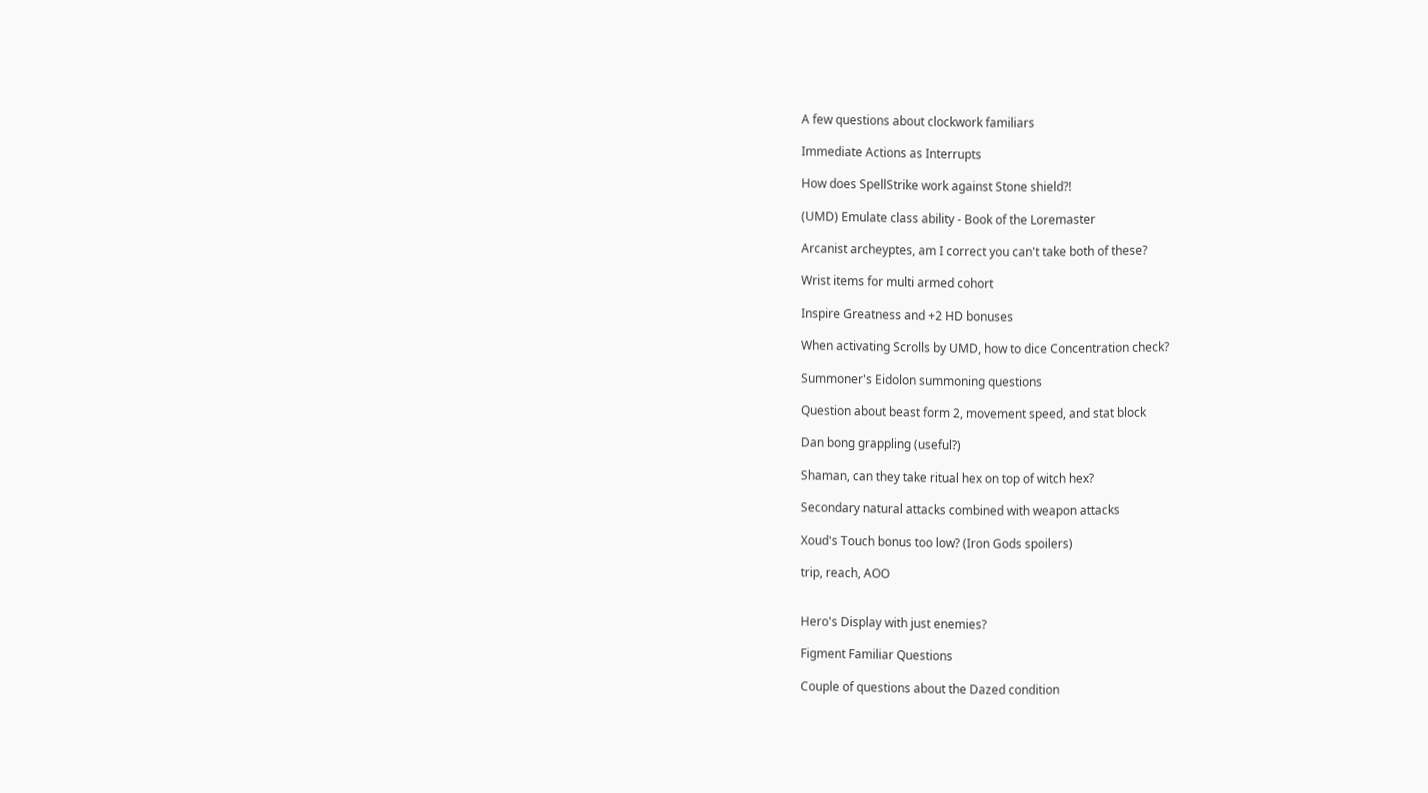A few questions about clockwork familiars

Immediate Actions as Interrupts

How does SpellStrike work against Stone shield?!

(UMD) Emulate class ability - Book of the Loremaster

Arcanist archeyptes, am I correct you can't take both of these?

Wrist items for multi armed cohort

Inspire Greatness and +2 HD bonuses

When activating Scrolls by UMD, how to dice Concentration check?

Summoner's Eidolon summoning questions

Question about beast form 2, movement speed, and stat block

Dan bong grappling (useful?)

Shaman, can they take ritual hex on top of witch hex?

Secondary natural attacks combined with weapon attacks

Xoud's Touch bonus too low? (Iron Gods spoilers)

trip, reach, AOO


Hero's Display with just enemies?

Figment Familiar Questions

Couple of questions about the Dazed condition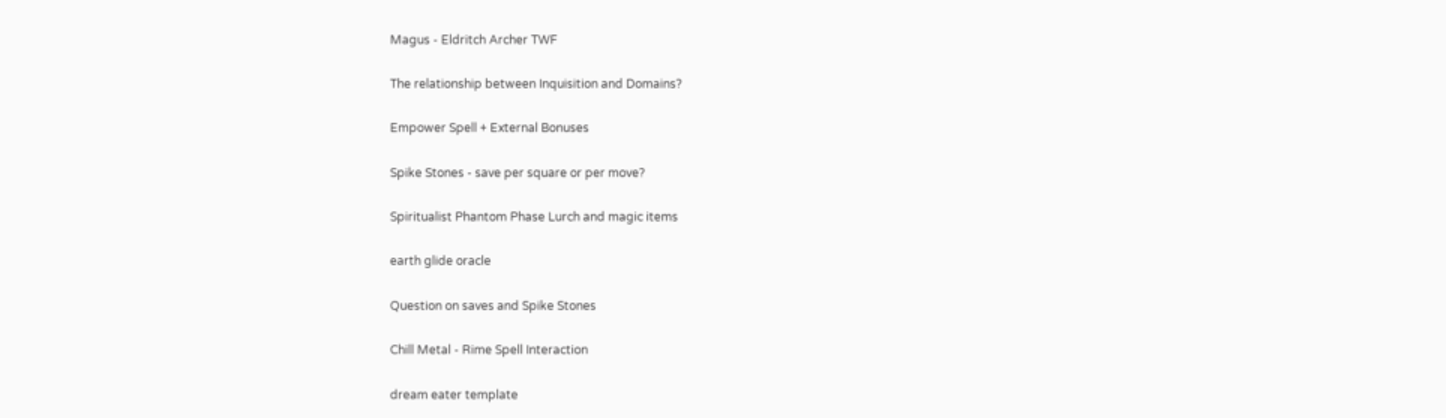Magus - Eldritch Archer TWF

The relationship between Inquisition and Domains?

Empower Spell + External Bonuses

Spike Stones - save per square or per move?

Spiritualist Phantom Phase Lurch and magic items

earth glide oracle

Question on saves and Spike Stones

Chill Metal - Rime Spell Interaction

dream eater template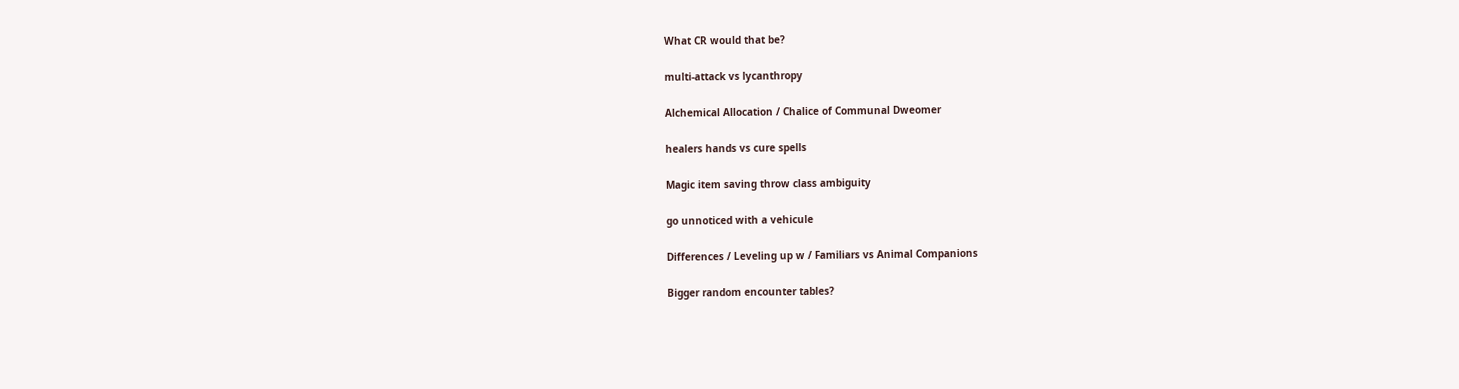What CR would that be?

multi-attack vs lycanthropy

Alchemical Allocation / Chalice of Communal Dweomer

healers hands vs cure spells

Magic item saving throw class ambiguity

go unnoticed with a vehicule

Differences / Leveling up w / Familiars vs Animal Companions

Bigger random encounter tables?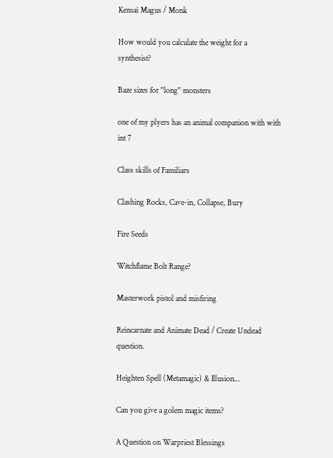Kensai Magus / Monk

How would you calculate the weight for a synthesist?

Baze sizes for "long" monsters

one of my plyers has an animal companion with with int 7

Class skills of Familiars

Clashing Rocks, Cave-in, Collapse, Bury

Fire Seeds

Witchflame Bolt Range?

Masterwork pistol and misfiring

Reincarnate and Animate Dead / Create Undead question.

Heighten Spell (Metamagic) & Illusion...

Can you give a golem magic items?

A Question on Warpriest Blessings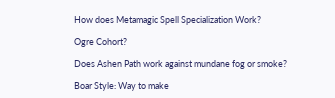How does Metamagic Spell Specialization Work?

Ogre Cohort?

Does Ashen Path work against mundane fog or smoke?

Boar Style: Way to make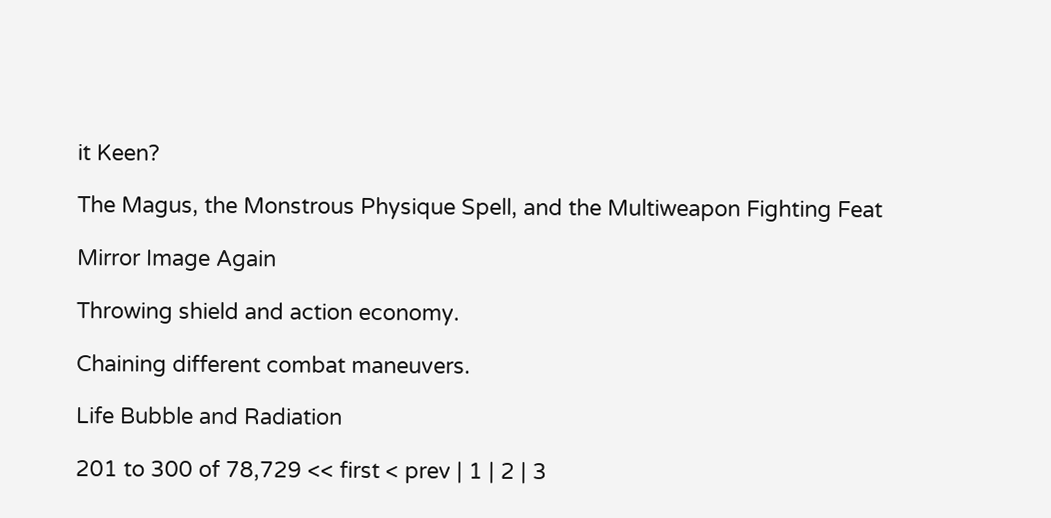it Keen?

The Magus, the Monstrous Physique Spell, and the Multiweapon Fighting Feat

Mirror Image Again

Throwing shield and action economy.

Chaining different combat maneuvers.

Life Bubble and Radiation

201 to 300 of 78,729 << first < prev | 1 | 2 | 3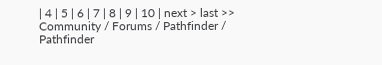| 4 | 5 | 6 | 7 | 8 | 9 | 10 | next > last >>
Community / Forums / Pathfinder / Pathfinder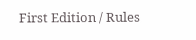First Edition / Rules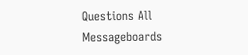Questions All Messageboards